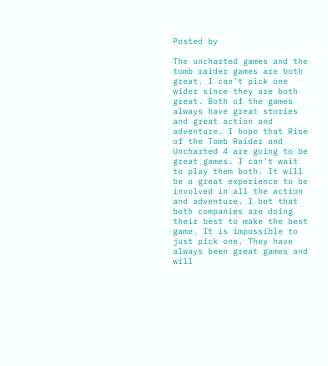Posted by

The uncharted games and the tomb raider games are both great. I can't pick one wider since they are both great. Both of the games always have great stories and great action and adventure. I hope that Rise of the Tomb Raider and Uncharted 4 are going to be great games. I can't wait to play them both. It will be a great experience to be involved in all the action and adventure. I bet that both companies are doing their best to make the best game. It is impossible to just pick one. They have always been great games and will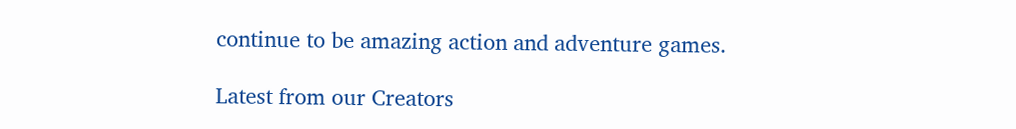continue to be amazing action and adventure games.

Latest from our Creators